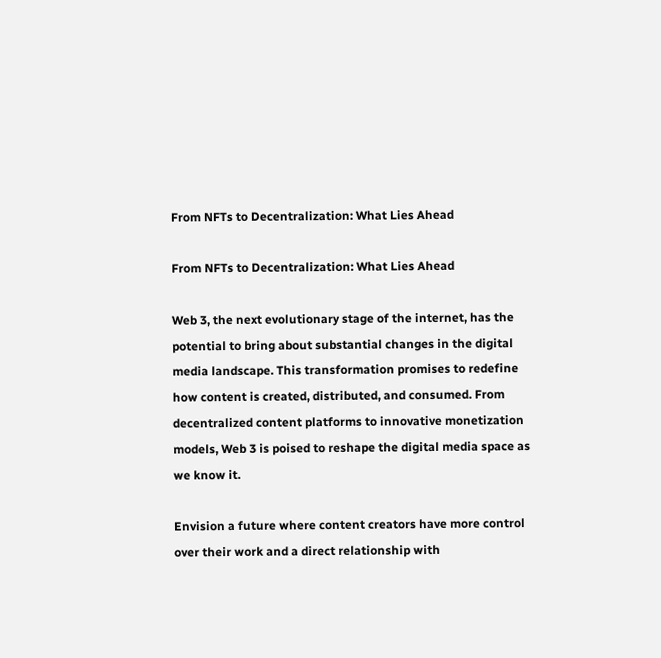From NFTs to Decentralization: What Lies Ahead

From NFTs to Decentralization: What Lies Ahead

Web 3, the next evolutionary stage of the internet, has the potential to bring about substantial changes in the digital media landscape. This transformation promises to redefine how content is created, distributed, and consumed. From decentralized content platforms to innovative monetization models, Web 3 is poised to reshape the digital media space as we know it.

Envision a future where content creators have more control over their work and a direct relationship with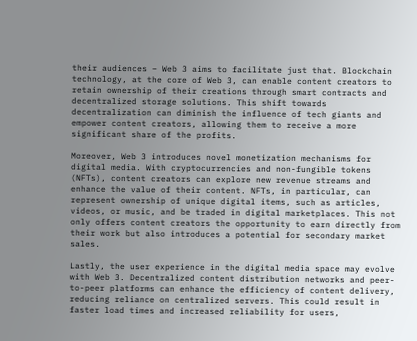their audiences – Web 3 aims to facilitate just that. Blockchain technology, at the core of Web 3, can enable content creators to retain ownership of their creations through smart contracts and decentralized storage solutions. This shift towards decentralization can diminish the influence of tech giants and empower content creators, allowing them to receive a more significant share of the profits.

Moreover, Web 3 introduces novel monetization mechanisms for digital media. With cryptocurrencies and non-fungible tokens (NFTs), content creators can explore new revenue streams and enhance the value of their content. NFTs, in particular, can represent ownership of unique digital items, such as articles, videos, or music, and be traded in digital marketplaces. This not only offers content creators the opportunity to earn directly from their work but also introduces a potential for secondary market sales.

Lastly, the user experience in the digital media space may evolve with Web 3. Decentralized content distribution networks and peer-to-peer platforms can enhance the efficiency of content delivery, reducing reliance on centralized servers. This could result in faster load times and increased reliability for users,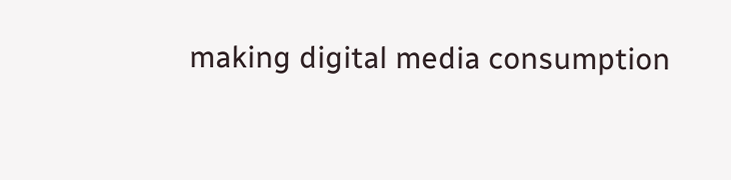making digital media consumption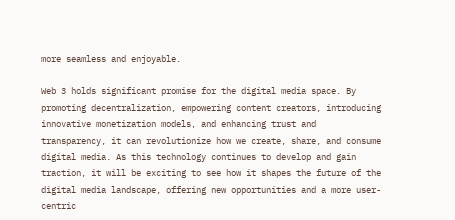more seamless and enjoyable.

Web 3 holds significant promise for the digital media space. By promoting decentralization, empowering content creators, introducing innovative monetization models, and enhancing trust and transparency, it can revolutionize how we create, share, and consume digital media. As this technology continues to develop and gain traction, it will be exciting to see how it shapes the future of the digital media landscape, offering new opportunities and a more user-centric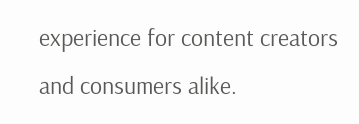experience for content creators and consumers alike.